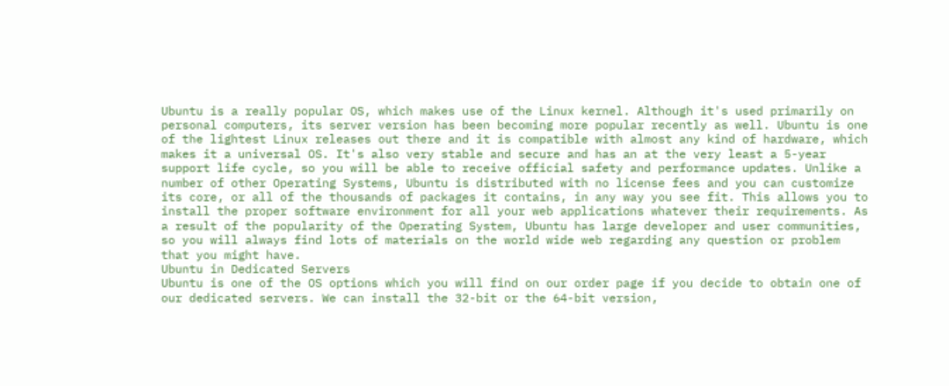Ubuntu is a really popular OS, which makes use of the Linux kernel. Although it's used primarily on personal computers, its server version has been becoming more popular recently as well. Ubuntu is one of the lightest Linux releases out there and it is compatible with almost any kind of hardware, which makes it a universal OS. It's also very stable and secure and has an at the very least a 5-year support life cycle, so you will be able to receive official safety and performance updates. Unlike a number of other Operating Systems, Ubuntu is distributed with no license fees and you can customize its core, or all of the thousands of packages it contains, in any way you see fit. This allows you to install the proper software environment for all your web applications whatever their requirements. As a result of the popularity of the Operating System, Ubuntu has large developer and user communities, so you will always find lots of materials on the world wide web regarding any question or problem that you might have.
Ubuntu in Dedicated Servers
Ubuntu is one of the OS options which you will find on our order page if you decide to obtain one of our dedicated servers. We can install the 32-bit or the 64-bit version,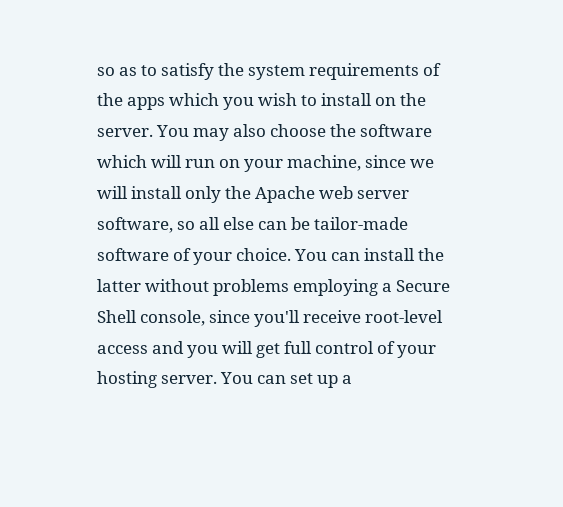so as to satisfy the system requirements of the apps which you wish to install on the server. You may also choose the software which will run on your machine, since we will install only the Apache web server software, so all else can be tailor-made software of your choice. You can install the latter without problems employing a Secure Shell console, since you'll receive root-level access and you will get full control of your hosting server. You can set up a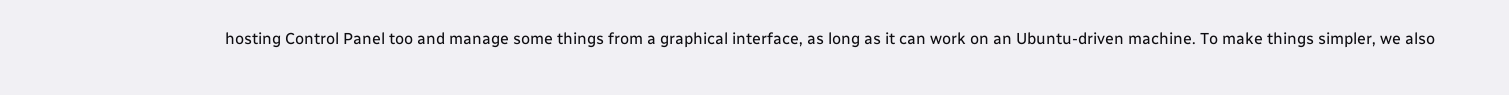hosting Control Panel too and manage some things from a graphical interface, as long as it can work on an Ubuntu-driven machine. To make things simpler, we also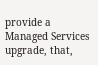provide a Managed Services upgrade, that,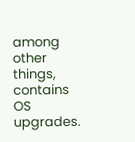among other things, contains OS upgrades.